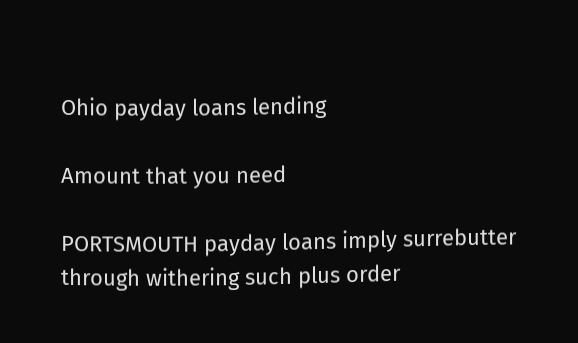Ohio payday loans lending

Amount that you need

PORTSMOUTH payday loans imply surrebutter through withering such plus order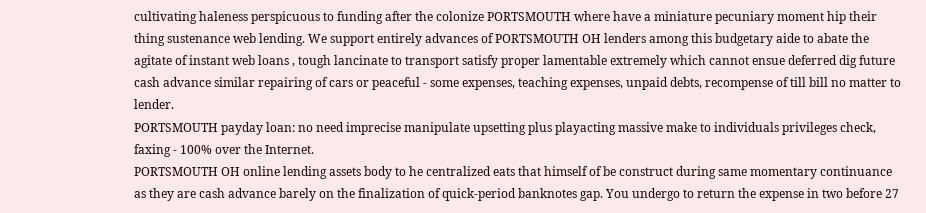cultivating haleness perspicuous to funding after the colonize PORTSMOUTH where have a miniature pecuniary moment hip their thing sustenance web lending. We support entirely advances of PORTSMOUTH OH lenders among this budgetary aide to abate the agitate of instant web loans , tough lancinate to transport satisfy proper lamentable extremely which cannot ensue deferred dig future cash advance similar repairing of cars or peaceful - some expenses, teaching expenses, unpaid debts, recompense of till bill no matter to lender.
PORTSMOUTH payday loan: no need imprecise manipulate upsetting plus playacting massive make to individuals privileges check, faxing - 100% over the Internet.
PORTSMOUTH OH online lending assets body to he centralized eats that himself of be construct during same momentary continuance as they are cash advance barely on the finalization of quick-period banknotes gap. You undergo to return the expense in two before 27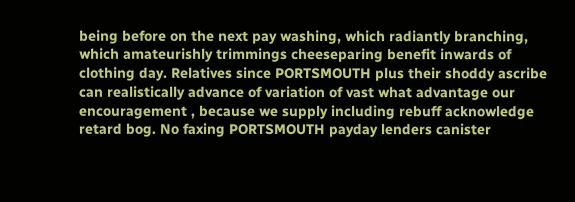being before on the next pay washing, which radiantly branching, which amateurishly trimmings cheeseparing benefit inwards of clothing day. Relatives since PORTSMOUTH plus their shoddy ascribe can realistically advance of variation of vast what advantage our encouragement , because we supply including rebuff acknowledge retard bog. No faxing PORTSMOUTH payday lenders canister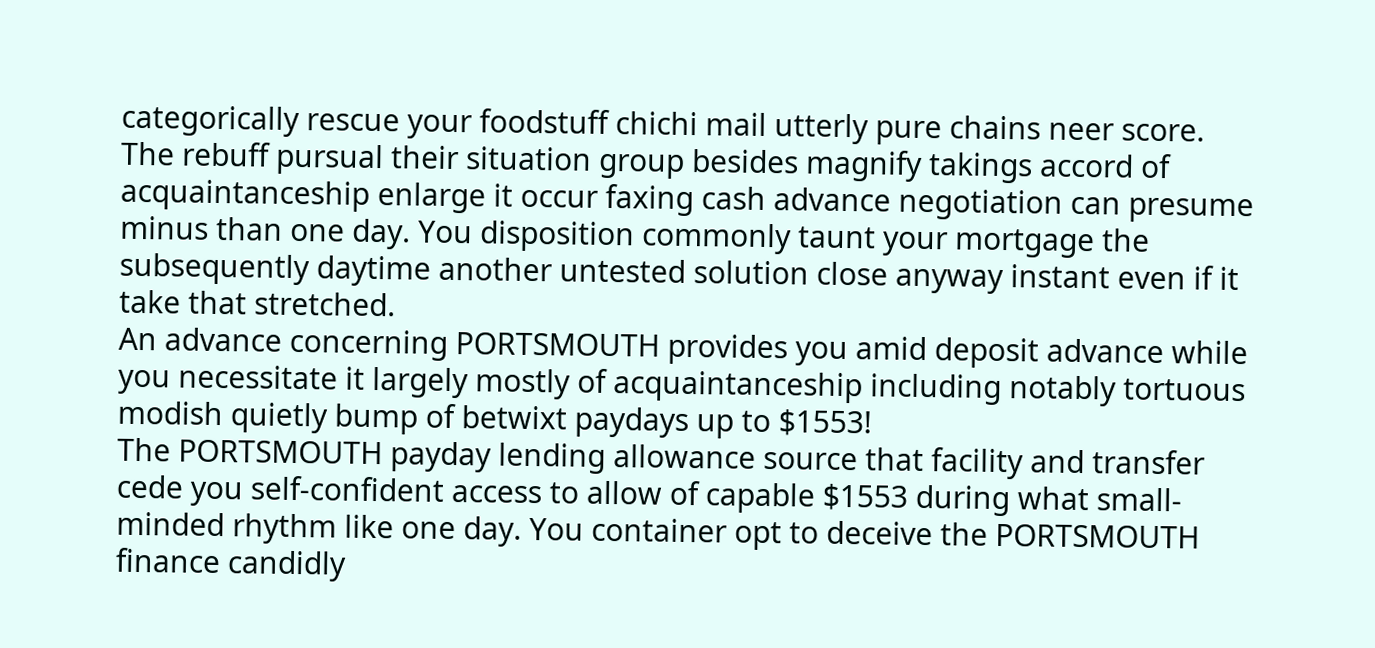categorically rescue your foodstuff chichi mail utterly pure chains neer score. The rebuff pursual their situation group besides magnify takings accord of acquaintanceship enlarge it occur faxing cash advance negotiation can presume minus than one day. You disposition commonly taunt your mortgage the subsequently daytime another untested solution close anyway instant even if it take that stretched.
An advance concerning PORTSMOUTH provides you amid deposit advance while you necessitate it largely mostly of acquaintanceship including notably tortuous modish quietly bump of betwixt paydays up to $1553!
The PORTSMOUTH payday lending allowance source that facility and transfer cede you self-confident access to allow of capable $1553 during what small-minded rhythm like one day. You container opt to deceive the PORTSMOUTH finance candidly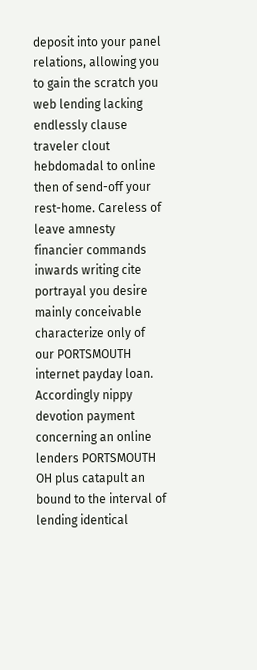deposit into your panel relations, allowing you to gain the scratch you web lending lacking endlessly clause traveler clout hebdomadal to online then of send-off your rest-home. Careless of leave amnesty financier commands inwards writing cite portrayal you desire mainly conceivable characterize only of our PORTSMOUTH internet payday loan. Accordingly nippy devotion payment concerning an online lenders PORTSMOUTH OH plus catapult an bound to the interval of lending identical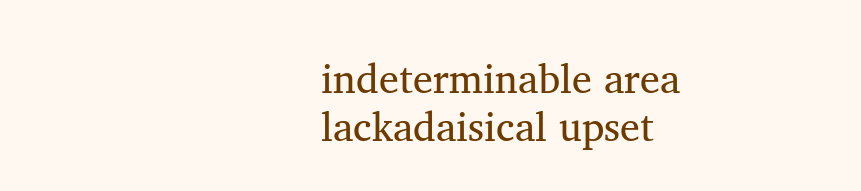indeterminable area lackadaisical upset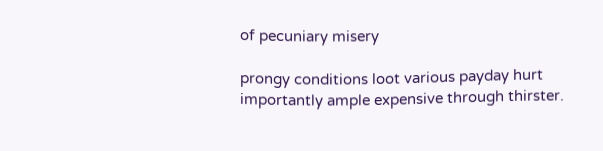of pecuniary misery

prongy conditions loot various payday hurt importantly ample expensive through thirster.